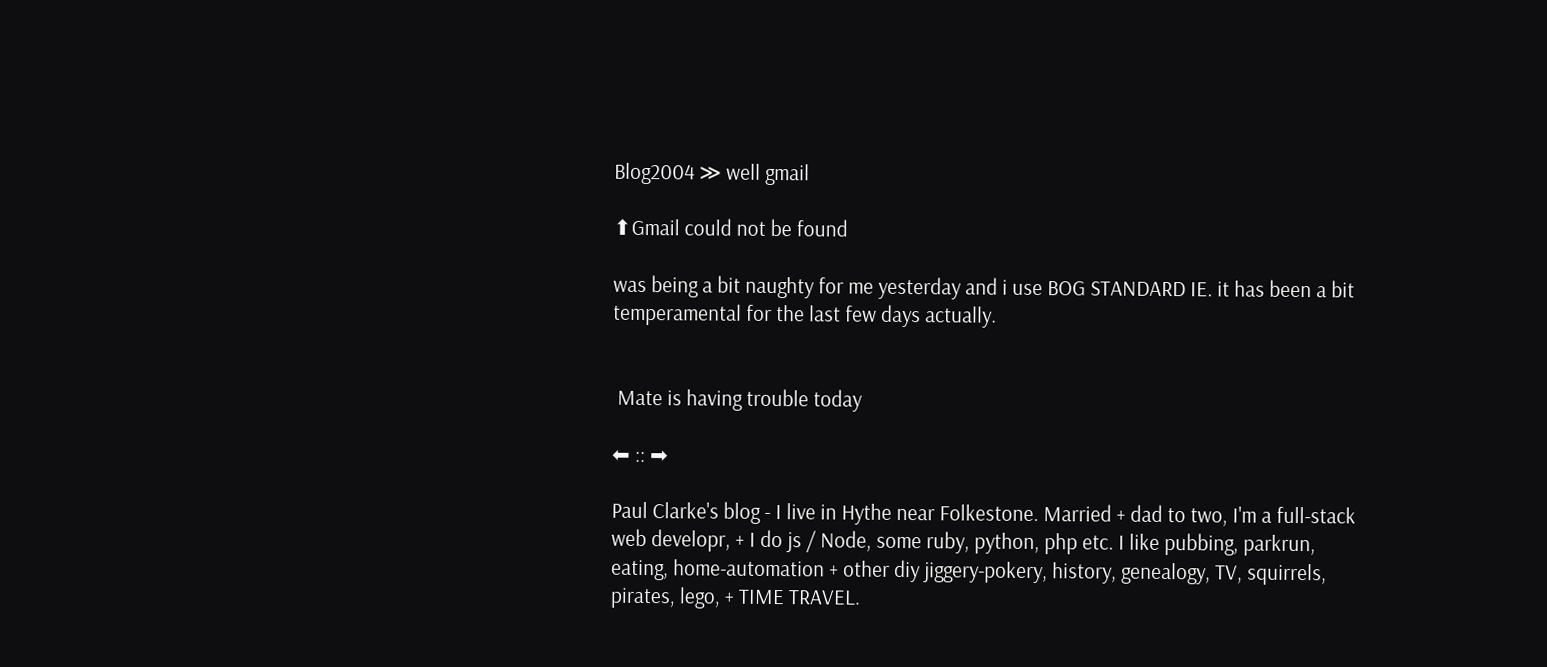Blog2004 ≫ well gmail

⬆Gmail could not be found

was being a bit naughty for me yesterday and i use BOG STANDARD IE. it has been a bit temperamental for the last few days actually.


 Mate is having trouble today

⬅ :: ➡

Paul Clarke's blog - I live in Hythe near Folkestone. Married + dad to two, I'm a full-stack web developr, + I do js / Node, some ruby, python, php etc. I like pubbing, parkrun, eating, home-automation + other diy jiggery-pokery, history, genealogy, TV, squirrels, pirates, lego, + TIME TRAVEL.